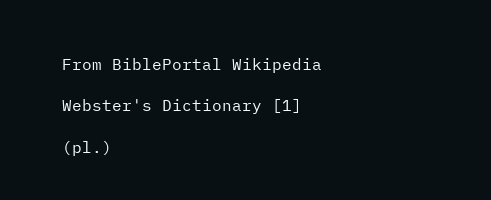From BiblePortal Wikipedia

Webster's Dictionary [1]

(pl.)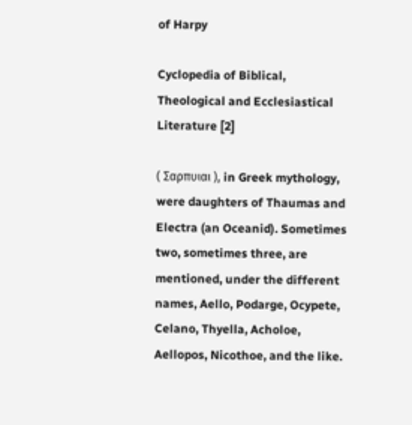of Harpy

Cyclopedia of Biblical, Theological and Ecclesiastical Literature [2]

( Σαρπυιαι ), in Greek mythology, were daughters of Thaumas and Electra (an Oceanid). Sometimes two, sometimes three, are mentioned, under the different names, Aello, Podarge, Ocypete, Celano, Thyella, Acholoe, Aellopos, Nicothoe, and the like.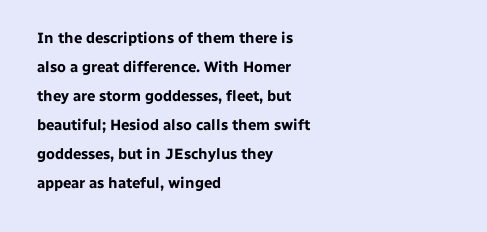In the descriptions of them there is also a great difference. With Homer they are storm goddesses, fleet, but beautiful; Hesiod also calls them swift goddesses, but in JEschylus they appear as hateful, winged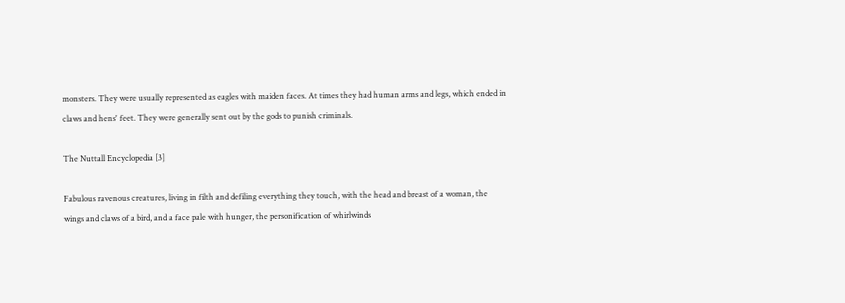monsters. They were usually represented as eagles with maiden faces. At times they had human arms and legs, which ended in claws and hens' feet. They were generally sent out by the gods to punish criminals.

The Nuttall Encyclopedia [3]

Fabulous ravenous creatures, living in filth and defiling everything they touch, with the head and breast of a woman, the wings and claws of a bird, and a face pale with hunger, the personification of whirlwinds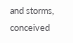and storms, conceived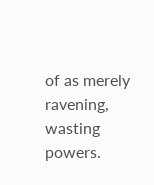of as merely ravening, wasting powers.